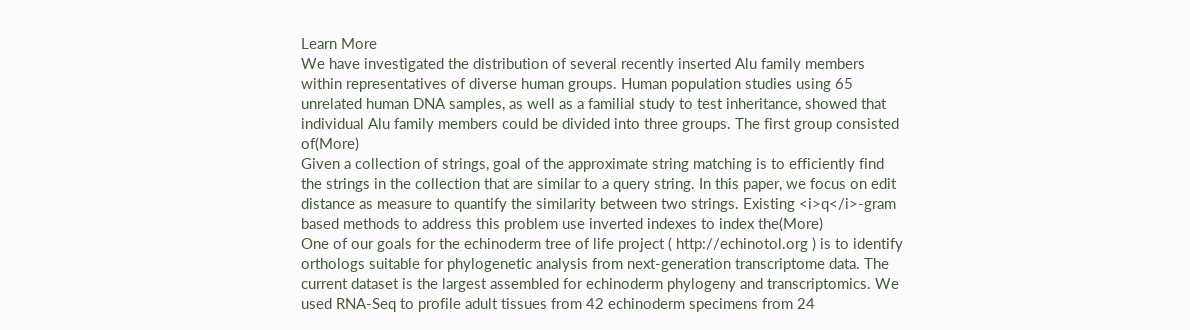Learn More
We have investigated the distribution of several recently inserted Alu family members within representatives of diverse human groups. Human population studies using 65 unrelated human DNA samples, as well as a familial study to test inheritance, showed that individual Alu family members could be divided into three groups. The first group consisted of(More)
Given a collection of strings, goal of the approximate string matching is to efficiently find the strings in the collection that are similar to a query string. In this paper, we focus on edit distance as measure to quantify the similarity between two strings. Existing <i>q</i>-gram based methods to address this problem use inverted indexes to index the(More)
One of our goals for the echinoderm tree of life project ( http://echinotol.org ) is to identify orthologs suitable for phylogenetic analysis from next-generation transcriptome data. The current dataset is the largest assembled for echinoderm phylogeny and transcriptomics. We used RNA-Seq to profile adult tissues from 42 echinoderm specimens from 24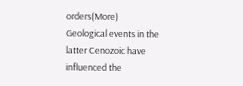orders(More)
Geological events in the latter Cenozoic have influenced the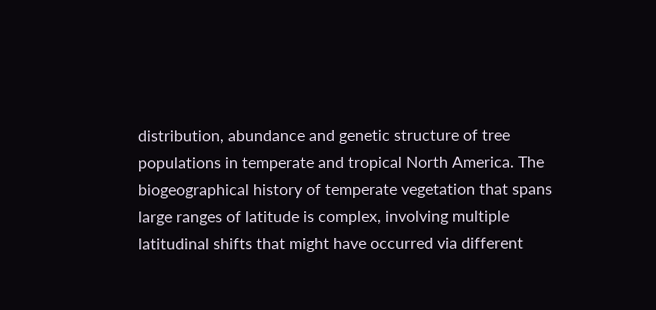distribution, abundance and genetic structure of tree populations in temperate and tropical North America. The biogeographical history of temperate vegetation that spans large ranges of latitude is complex, involving multiple latitudinal shifts that might have occurred via different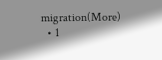migration(More)
  • 1